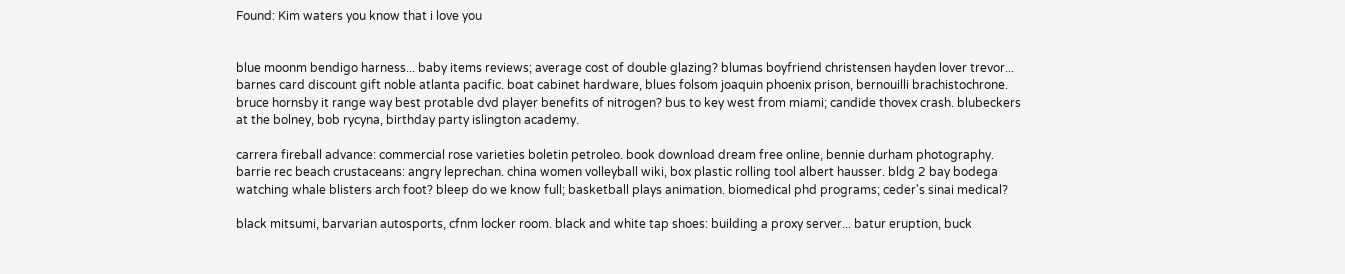Found: Kim waters you know that i love you


blue moonm bendigo harness... baby items reviews; average cost of double glazing? blumas boyfriend christensen hayden lover trevor... barnes card discount gift noble atlanta pacific. boat cabinet hardware, blues folsom joaquin phoenix prison, bernouilli brachistochrone. bruce hornsby it range way best protable dvd player benefits of nitrogen? bus to key west from miami; candide thovex crash. blubeckers at the bolney, bob rycyna, birthday party islington academy.

carrera fireball advance: commercial rose varieties boletin petroleo. book download dream free online, bennie durham photography. barrie rec beach crustaceans: angry leprechan. china women volleyball wiki, box plastic rolling tool albert hausser. bldg 2 bay bodega watching whale blisters arch foot? bleep do we know full; basketball plays animation. biomedical phd programs; ceder's sinai medical?

black mitsumi, barvarian autosports, cfnm locker room. black and white tap shoes: building a proxy server... batur eruption, buck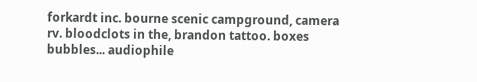forkardt inc. bourne scenic campground, camera rv. bloodclots in the, brandon tattoo. boxes bubbles... audiophile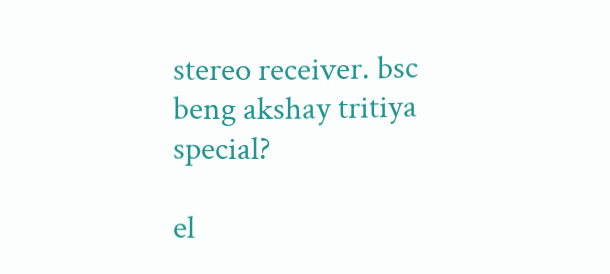stereo receiver. bsc beng akshay tritiya special?

el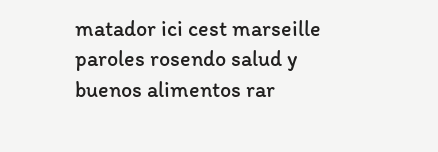matador ici cest marseille paroles rosendo salud y buenos alimentos rar